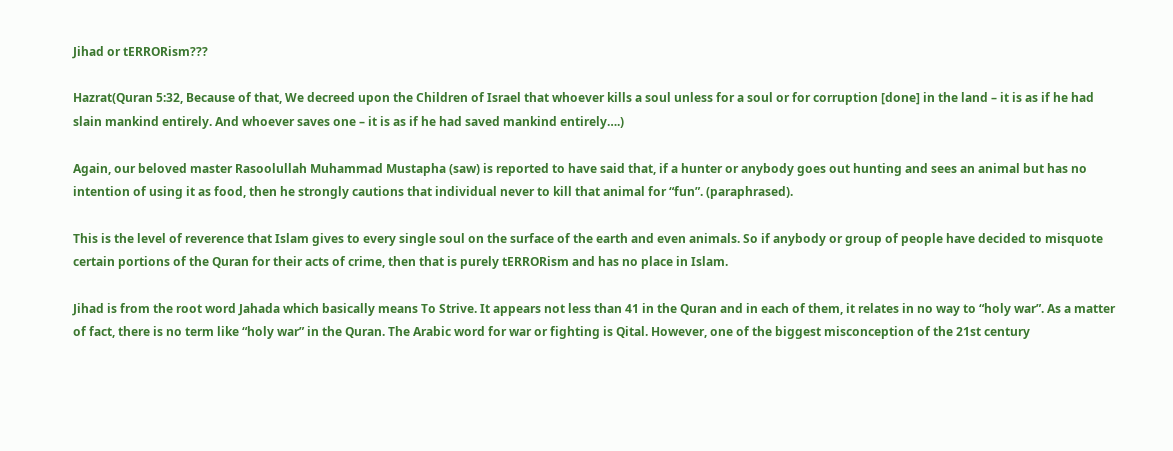Jihad or tERRORism???

Hazrat(Quran 5:32, Because of that, We decreed upon the Children of Israel that whoever kills a soul unless for a soul or for corruption [done] in the land – it is as if he had slain mankind entirely. And whoever saves one – it is as if he had saved mankind entirely….)

Again, our beloved master Rasoolullah Muhammad Mustapha (saw) is reported to have said that, if a hunter or anybody goes out hunting and sees an animal but has no intention of using it as food, then he strongly cautions that individual never to kill that animal for “fun”. (paraphrased).

This is the level of reverence that Islam gives to every single soul on the surface of the earth and even animals. So if anybody or group of people have decided to misquote certain portions of the Quran for their acts of crime, then that is purely tERRORism and has no place in Islam.

Jihad is from the root word Jahada which basically means To Strive. It appears not less than 41 in the Quran and in each of them, it relates in no way to “holy war”. As a matter of fact, there is no term like “holy war” in the Quran. The Arabic word for war or fighting is Qital. However, one of the biggest misconception of the 21st century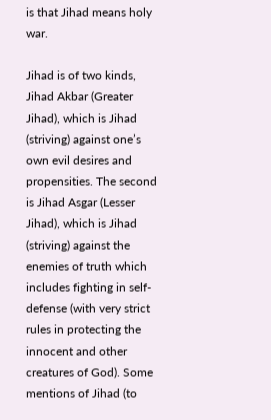is that Jihad means holy war.

Jihad is of two kinds, Jihad Akbar (Greater Jihad), which is Jihad (striving) against one’s own evil desires and propensities. The second is Jihad Asgar (Lesser Jihad), which is Jihad (striving) against the enemies of truth which includes fighting in self-defense (with very strict rules in protecting the innocent and other creatures of God). Some mentions of Jihad (to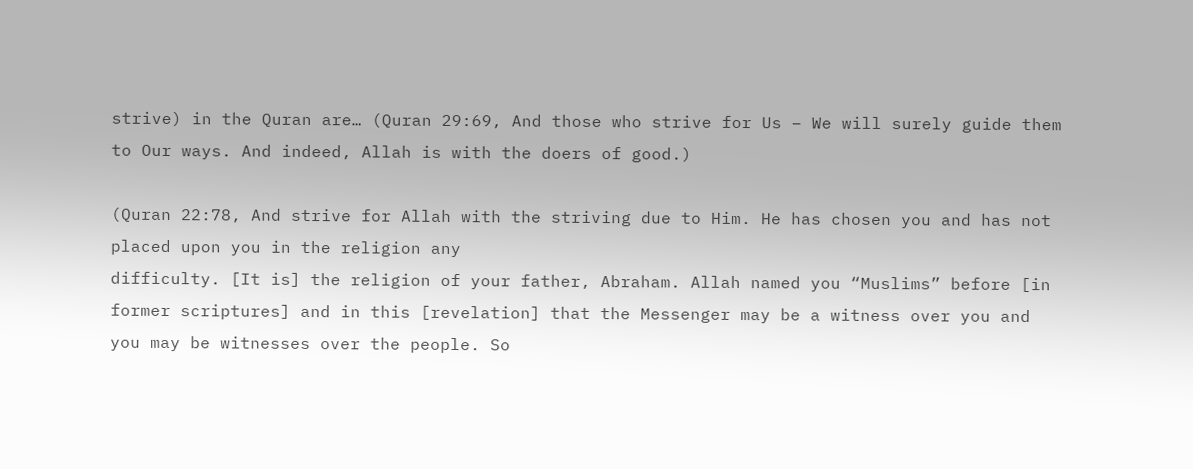strive) in the Quran are… (Quran 29:69, And those who strive for Us – We will surely guide them to Our ways. And indeed, Allah is with the doers of good.)

(Quran 22:78, And strive for Allah with the striving due to Him. He has chosen you and has not placed upon you in the religion any
difficulty. [It is] the religion of your father, Abraham. Allah named you “Muslims” before [in former scriptures] and in this [revelation] that the Messenger may be a witness over you and you may be witnesses over the people. So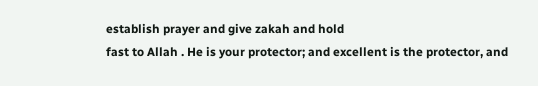establish prayer and give zakah and hold
fast to Allah . He is your protector; and excellent is the protector, and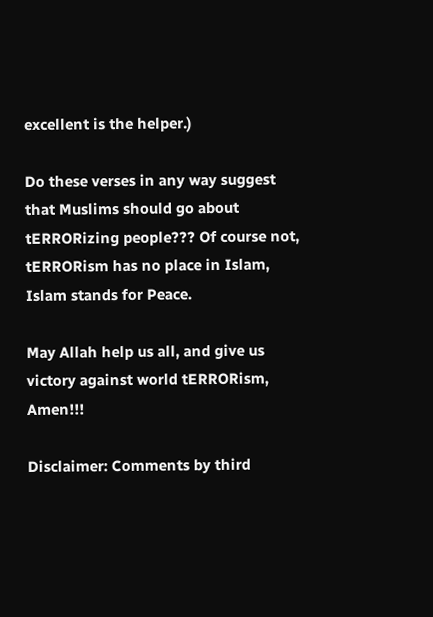excellent is the helper.)

Do these verses in any way suggest that Muslims should go about tERRORizing people??? Of course not, tERRORism has no place in Islam, Islam stands for Peace.

May Allah help us all, and give us victory against world tERRORism, Amen!!!

Disclaimer: Comments by third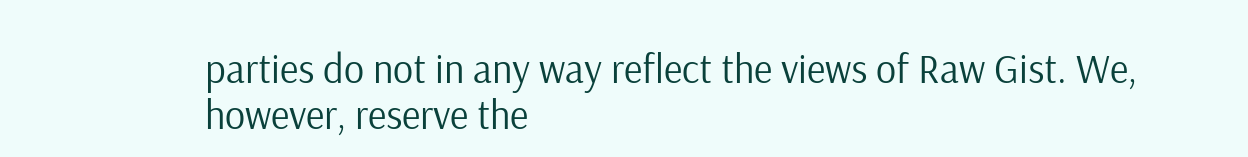parties do not in any way reflect the views of Raw Gist. We, however, reserve the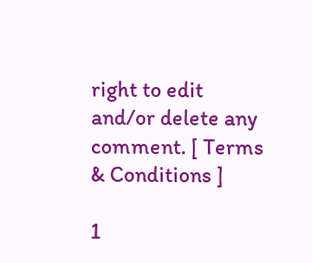right to edit and/or delete any comment. [ Terms & Conditions ]

1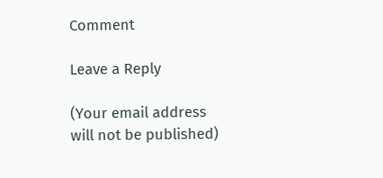Comment

Leave a Reply

(Your email address will not be published)